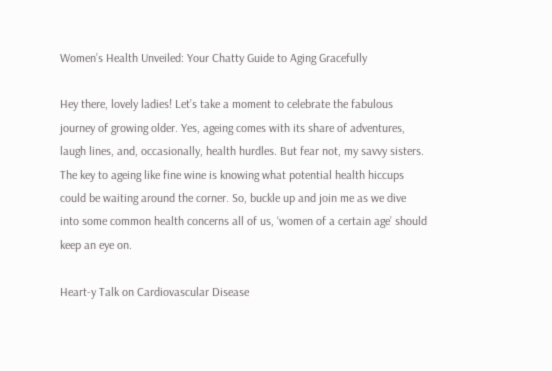Women’s Health Unveiled: Your Chatty Guide to Aging Gracefully

Hey there, lovely ladies! Let’s take a moment to celebrate the fabulous journey of growing older. Yes, ageing comes with its share of adventures, laugh lines, and, occasionally, health hurdles. But fear not, my savvy sisters. The key to ageing like fine wine is knowing what potential health hiccups could be waiting around the corner. So, buckle up and join me as we dive into some common health concerns all of us, ‘women of a certain age’ should keep an eye on.

Heart-y Talk on Cardiovascular Disease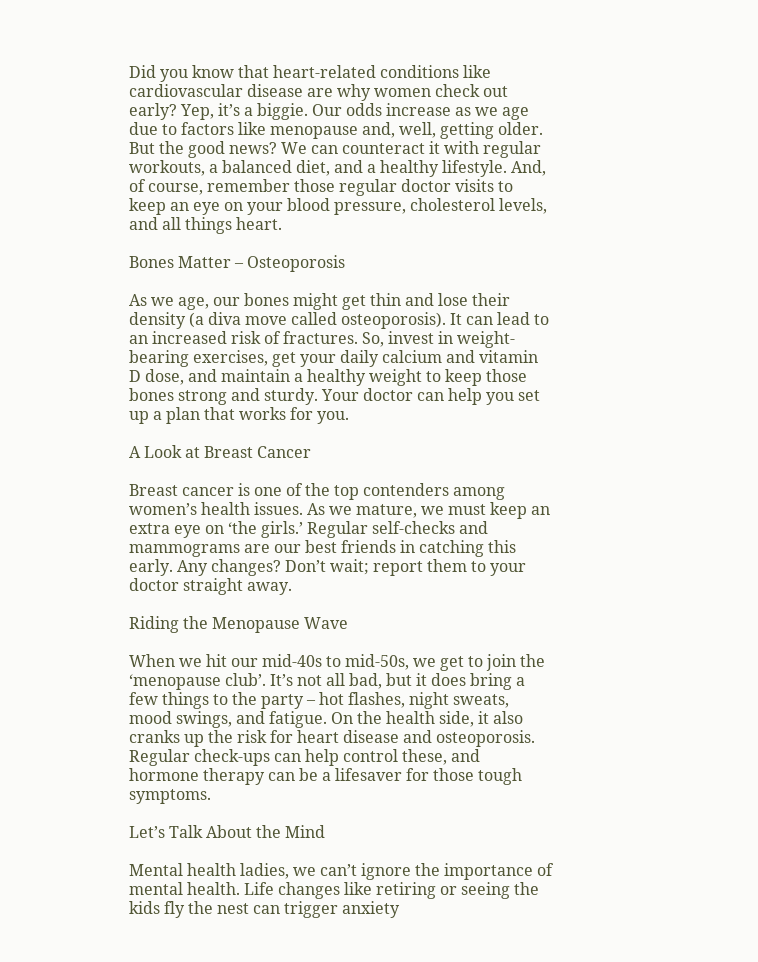Did you know that heart-related conditions like cardiovascular disease are why women check out early? Yep, it’s a biggie. Our odds increase as we age due to factors like menopause and, well, getting older. But the good news? We can counteract it with regular workouts, a balanced diet, and a healthy lifestyle. And, of course, remember those regular doctor visits to keep an eye on your blood pressure, cholesterol levels, and all things heart.

Bones Matter – Osteoporosis

As we age, our bones might get thin and lose their density (a diva move called osteoporosis). It can lead to an increased risk of fractures. So, invest in weight-bearing exercises, get your daily calcium and vitamin D dose, and maintain a healthy weight to keep those bones strong and sturdy. Your doctor can help you set up a plan that works for you.

A Look at Breast Cancer

Breast cancer is one of the top contenders among women’s health issues. As we mature, we must keep an extra eye on ‘the girls.’ Regular self-checks and mammograms are our best friends in catching this early. Any changes? Don’t wait; report them to your doctor straight away.

Riding the Menopause Wave

When we hit our mid-40s to mid-50s, we get to join the ‘menopause club’. It’s not all bad, but it does bring a few things to the party – hot flashes, night sweats, mood swings, and fatigue. On the health side, it also cranks up the risk for heart disease and osteoporosis. Regular check-ups can help control these, and hormone therapy can be a lifesaver for those tough symptoms.

Let’s Talk About the Mind

Mental health ladies, we can’t ignore the importance of mental health. Life changes like retiring or seeing the kids fly the nest can trigger anxiety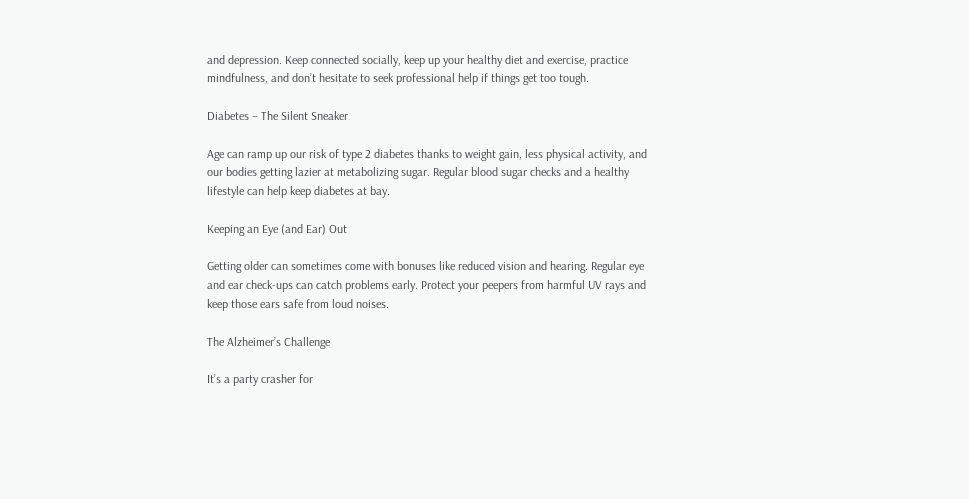and depression. Keep connected socially, keep up your healthy diet and exercise, practice mindfulness, and don’t hesitate to seek professional help if things get too tough.

Diabetes – The Silent Sneaker

Age can ramp up our risk of type 2 diabetes thanks to weight gain, less physical activity, and our bodies getting lazier at metabolizing sugar. Regular blood sugar checks and a healthy lifestyle can help keep diabetes at bay.

Keeping an Eye (and Ear) Out

Getting older can sometimes come with bonuses like reduced vision and hearing. Regular eye and ear check-ups can catch problems early. Protect your peepers from harmful UV rays and keep those ears safe from loud noises.

The Alzheimer’s Challenge

It’s a party crasher for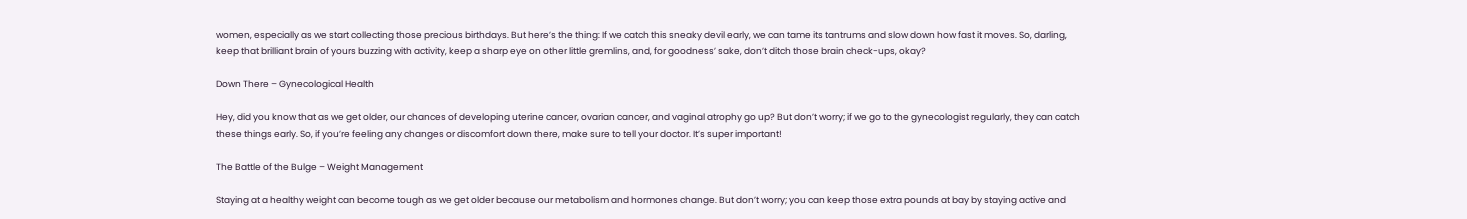women, especially as we start collecting those precious birthdays. But here’s the thing: If we catch this sneaky devil early, we can tame its tantrums and slow down how fast it moves. So, darling, keep that brilliant brain of yours buzzing with activity, keep a sharp eye on other little gremlins, and, for goodness’ sake, don’t ditch those brain check-ups, okay?

Down There – Gynecological Health

Hey, did you know that as we get older, our chances of developing uterine cancer, ovarian cancer, and vaginal atrophy go up? But don’t worry; if we go to the gynecologist regularly, they can catch these things early. So, if you’re feeling any changes or discomfort down there, make sure to tell your doctor. It’s super important!

The Battle of the Bulge – Weight Management

Staying at a healthy weight can become tough as we get older because our metabolism and hormones change. But don’t worry; you can keep those extra pounds at bay by staying active and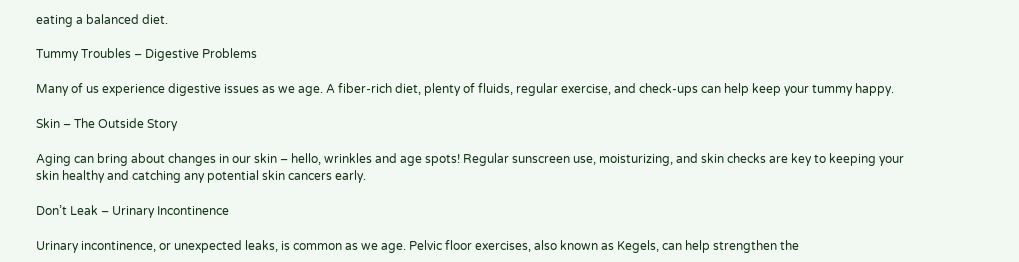eating a balanced diet.

Tummy Troubles – Digestive Problems

Many of us experience digestive issues as we age. A fiber-rich diet, plenty of fluids, regular exercise, and check-ups can help keep your tummy happy.

Skin – The Outside Story

Aging can bring about changes in our skin – hello, wrinkles and age spots! Regular sunscreen use, moisturizing, and skin checks are key to keeping your skin healthy and catching any potential skin cancers early.

Don’t Leak – Urinary Incontinence

Urinary incontinence, or unexpected leaks, is common as we age. Pelvic floor exercises, also known as Kegels, can help strengthen the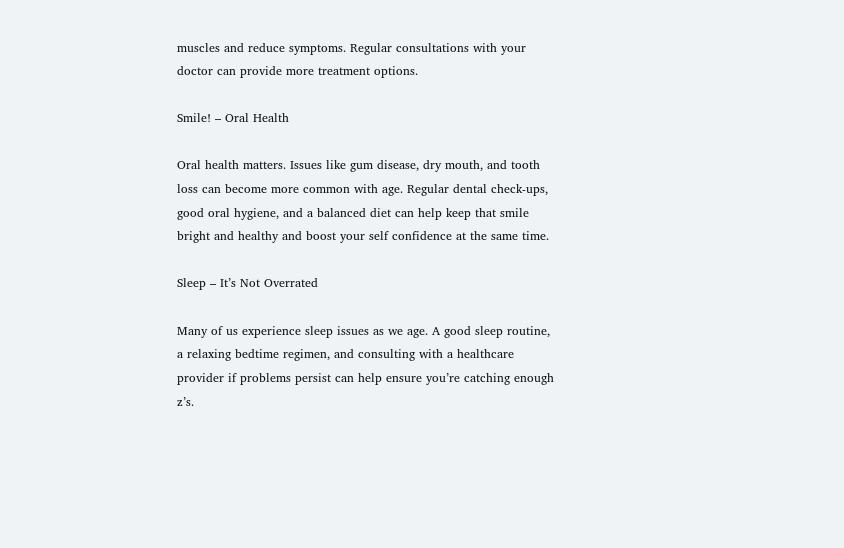muscles and reduce symptoms. Regular consultations with your doctor can provide more treatment options.

Smile! – Oral Health

Oral health matters. Issues like gum disease, dry mouth, and tooth loss can become more common with age. Regular dental check-ups, good oral hygiene, and a balanced diet can help keep that smile bright and healthy and boost your self confidence at the same time.

Sleep – It’s Not Overrated

Many of us experience sleep issues as we age. A good sleep routine, a relaxing bedtime regimen, and consulting with a healthcare provider if problems persist can help ensure you’re catching enough z’s.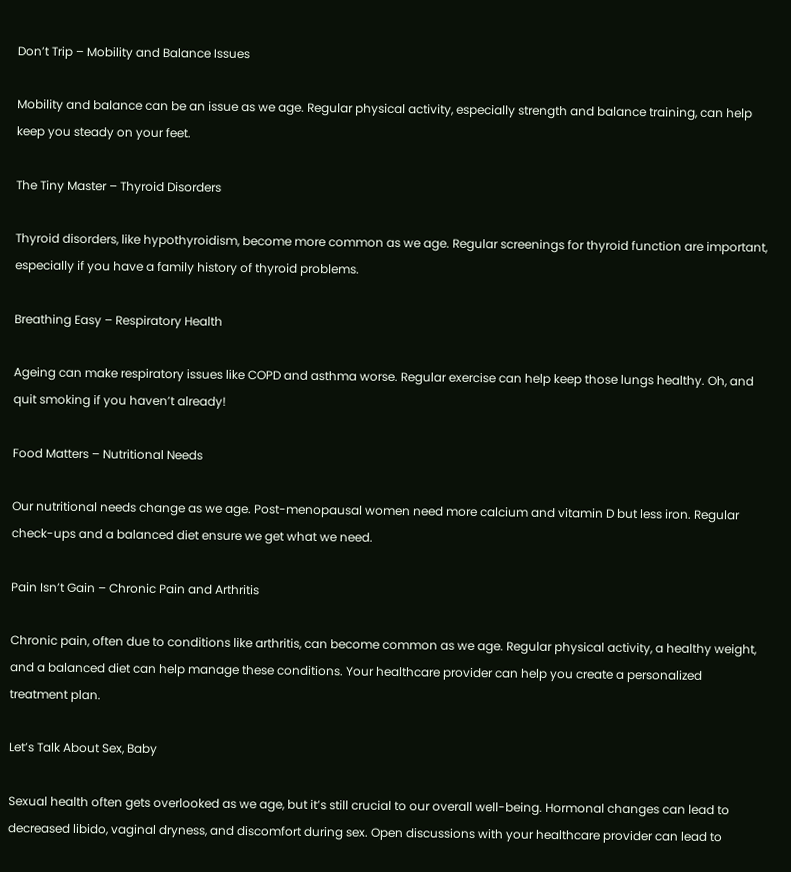Don’t Trip – Mobility and Balance Issues

Mobility and balance can be an issue as we age. Regular physical activity, especially strength and balance training, can help keep you steady on your feet.

The Tiny Master – Thyroid Disorders

Thyroid disorders, like hypothyroidism, become more common as we age. Regular screenings for thyroid function are important, especially if you have a family history of thyroid problems.

Breathing Easy – Respiratory Health

Ageing can make respiratory issues like COPD and asthma worse. Regular exercise can help keep those lungs healthy. Oh, and quit smoking if you haven’t already!

Food Matters – Nutritional Needs

Our nutritional needs change as we age. Post-menopausal women need more calcium and vitamin D but less iron. Regular check-ups and a balanced diet ensure we get what we need.

Pain Isn’t Gain – Chronic Pain and Arthritis

Chronic pain, often due to conditions like arthritis, can become common as we age. Regular physical activity, a healthy weight, and a balanced diet can help manage these conditions. Your healthcare provider can help you create a personalized treatment plan.

Let’s Talk About Sex, Baby

Sexual health often gets overlooked as we age, but it’s still crucial to our overall well-being. Hormonal changes can lead to decreased libido, vaginal dryness, and discomfort during sex. Open discussions with your healthcare provider can lead to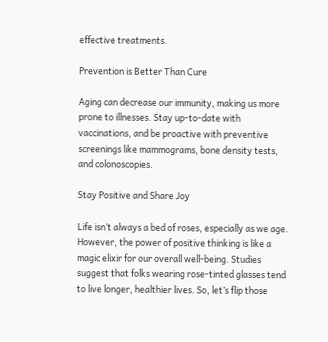effective treatments.

Prevention is Better Than Cure

Aging can decrease our immunity, making us more prone to illnesses. Stay up-to-date with vaccinations, and be proactive with preventive screenings like mammograms, bone density tests, and colonoscopies.

Stay Positive and Share Joy

Life isn’t always a bed of roses, especially as we age. However, the power of positive thinking is like a magic elixir for our overall well-being. Studies suggest that folks wearing rose-tinted glasses tend to live longer, healthier lives. So, let’s flip those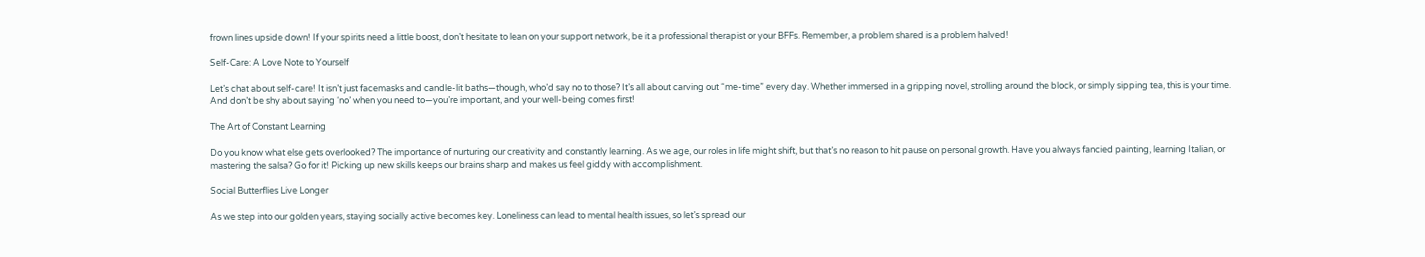frown lines upside down! If your spirits need a little boost, don’t hesitate to lean on your support network, be it a professional therapist or your BFFs. Remember, a problem shared is a problem halved!

Self-Care: A Love Note to Yourself

Let’s chat about self-care! It isn’t just facemasks and candle-lit baths—though, who’d say no to those? It’s all about carving out “me-time” every day. Whether immersed in a gripping novel, strolling around the block, or simply sipping tea, this is your time. And don’t be shy about saying ‘no’ when you need to—you’re important, and your well-being comes first!

The Art of Constant Learning

Do you know what else gets overlooked? The importance of nurturing our creativity and constantly learning. As we age, our roles in life might shift, but that’s no reason to hit pause on personal growth. Have you always fancied painting, learning Italian, or mastering the salsa? Go for it! Picking up new skills keeps our brains sharp and makes us feel giddy with accomplishment.

Social Butterflies Live Longer

As we step into our golden years, staying socially active becomes key. Loneliness can lead to mental health issues, so let’s spread our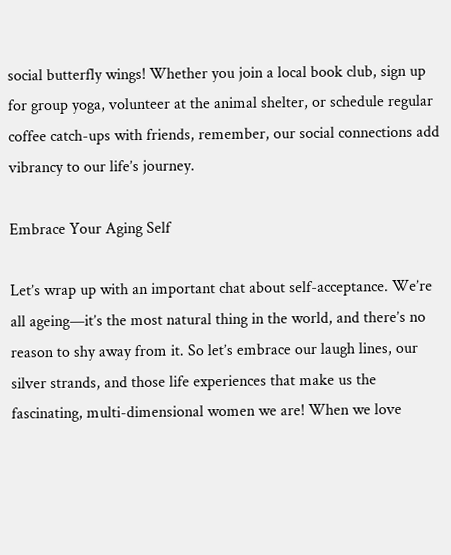social butterfly wings! Whether you join a local book club, sign up for group yoga, volunteer at the animal shelter, or schedule regular coffee catch-ups with friends, remember, our social connections add vibrancy to our life’s journey.

Embrace Your Aging Self

Let’s wrap up with an important chat about self-acceptance. We’re all ageing—it’s the most natural thing in the world, and there’s no reason to shy away from it. So let’s embrace our laugh lines, our silver strands, and those life experiences that make us the fascinating, multi-dimensional women we are! When we love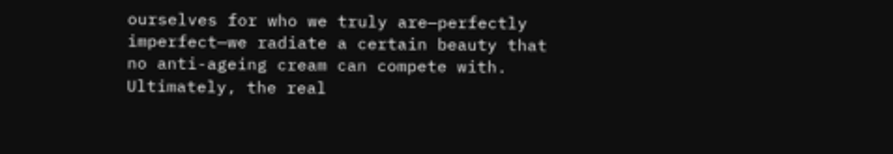ourselves for who we truly are—perfectly imperfect—we radiate a certain beauty that no anti-ageing cream can compete with. Ultimately, the real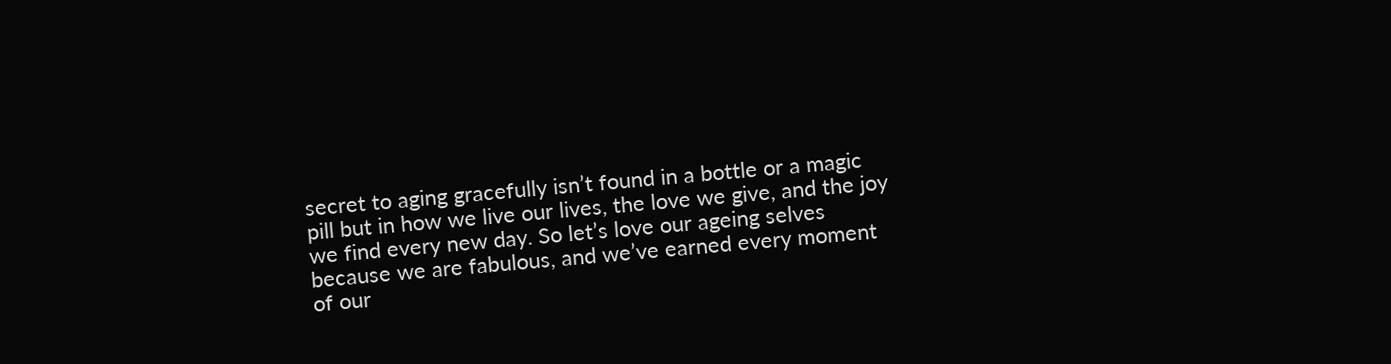secret to aging gracefully isn’t found in a bottle or a magic pill but in how we live our lives, the love we give, and the joy we find every new day. So let’s love our ageing selves because we are fabulous, and we’ve earned every moment of our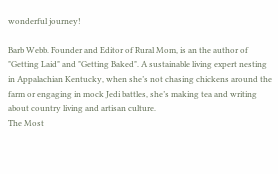wonderful journey!

Barb Webb. Founder and Editor of Rural Mom, is an the author of "Getting Laid" and "Getting Baked". A sustainable living expert nesting in Appalachian Kentucky, when she’s not chasing chickens around the farm or engaging in mock Jedi battles, she’s making tea and writing about country living and artisan culture.
The Most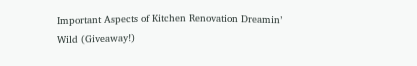Important Aspects of Kitchen Renovation Dreamin’ Wild (Giveaway!)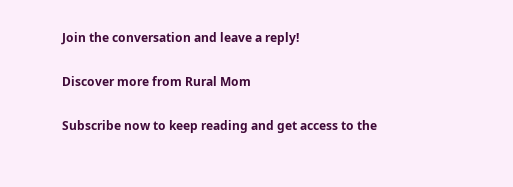Join the conversation and leave a reply!

Discover more from Rural Mom

Subscribe now to keep reading and get access to the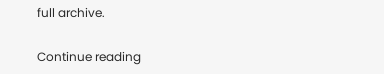full archive.

Continue reading